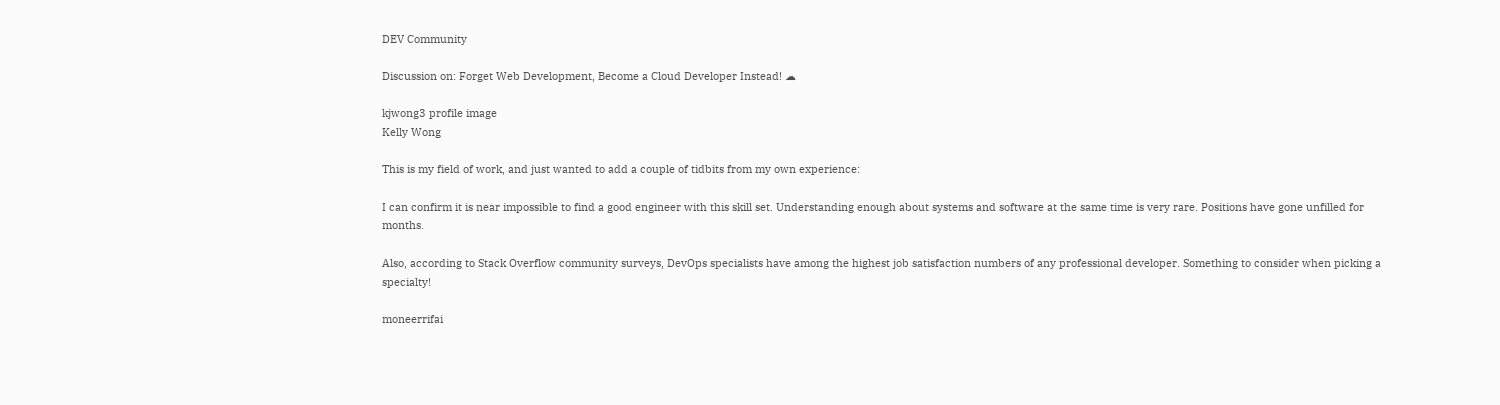DEV Community

Discussion on: Forget Web Development, Become a Cloud Developer Instead! ☁

kjwong3 profile image
Kelly Wong

This is my field of work, and just wanted to add a couple of tidbits from my own experience:

I can confirm it is near impossible to find a good engineer with this skill set. Understanding enough about systems and software at the same time is very rare. Positions have gone unfilled for months.

Also, according to Stack Overflow community surveys, DevOps specialists have among the highest job satisfaction numbers of any professional developer. Something to consider when picking a specialty!

moneerrifai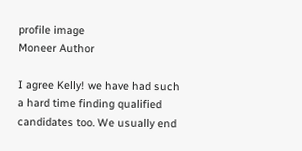profile image
Moneer Author

I agree Kelly! we have had such a hard time finding qualified candidates too. We usually end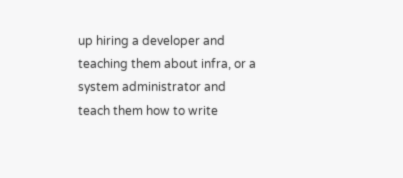up hiring a developer and teaching them about infra, or a system administrator and teach them how to write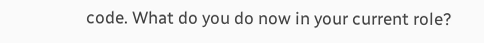code. What do you do now in your current role?